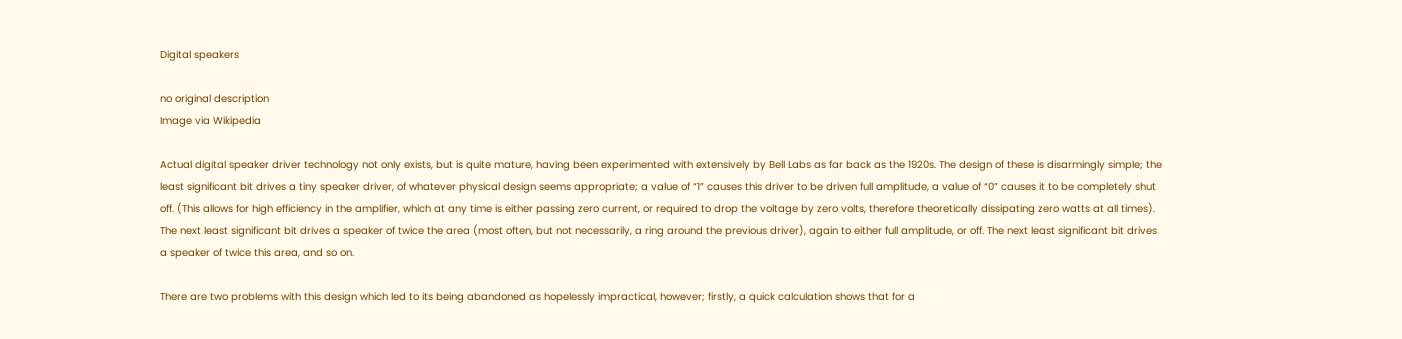Digital speakers

no original description
Image via Wikipedia

Actual digital speaker driver technology not only exists, but is quite mature, having been experimented with extensively by Bell Labs as far back as the 1920s. The design of these is disarmingly simple; the least significant bit drives a tiny speaker driver, of whatever physical design seems appropriate; a value of “1” causes this driver to be driven full amplitude, a value of “0” causes it to be completely shut off. (This allows for high efficiency in the amplifier, which at any time is either passing zero current, or required to drop the voltage by zero volts, therefore theoretically dissipating zero watts at all times). The next least significant bit drives a speaker of twice the area (most often, but not necessarily, a ring around the previous driver), again to either full amplitude, or off. The next least significant bit drives a speaker of twice this area, and so on.

There are two problems with this design which led to its being abandoned as hopelessly impractical, however; firstly, a quick calculation shows that for a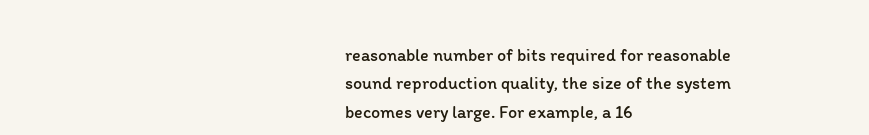reasonable number of bits required for reasonable sound reproduction quality, the size of the system becomes very large. For example, a 16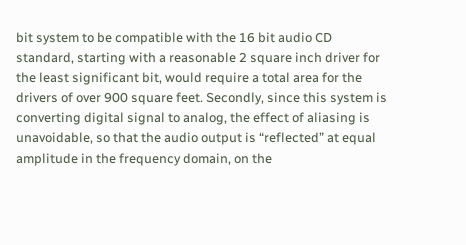bit system to be compatible with the 16 bit audio CD standard, starting with a reasonable 2 square inch driver for the least significant bit, would require a total area for the drivers of over 900 square feet. Secondly, since this system is converting digital signal to analog, the effect of aliasing is unavoidable, so that the audio output is “reflected” at equal amplitude in the frequency domain, on the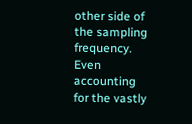other side of the sampling frequency. Even accounting for the vastly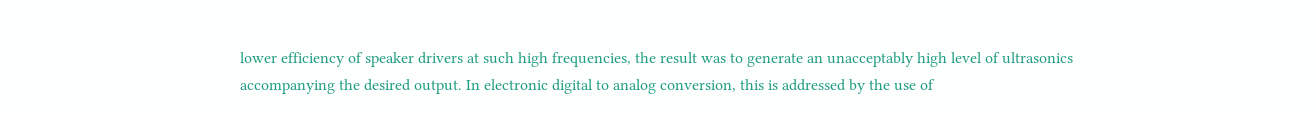lower efficiency of speaker drivers at such high frequencies, the result was to generate an unacceptably high level of ultrasonics accompanying the desired output. In electronic digital to analog conversion, this is addressed by the use of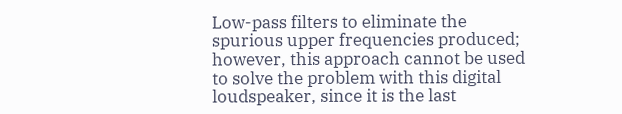Low-pass filters to eliminate the spurious upper frequencies produced; however, this approach cannot be used to solve the problem with this digital loudspeaker, since it is the last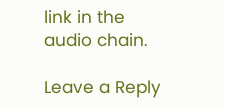link in the audio chain.

Leave a Reply